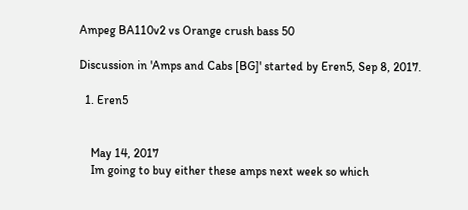Ampeg BA110v2 vs Orange crush bass 50

Discussion in 'Amps and Cabs [BG]' started by Eren5, Sep 8, 2017.

  1. Eren5


    May 14, 2017
    Im going to buy either these amps next week so which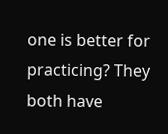one is better for practicing? They both have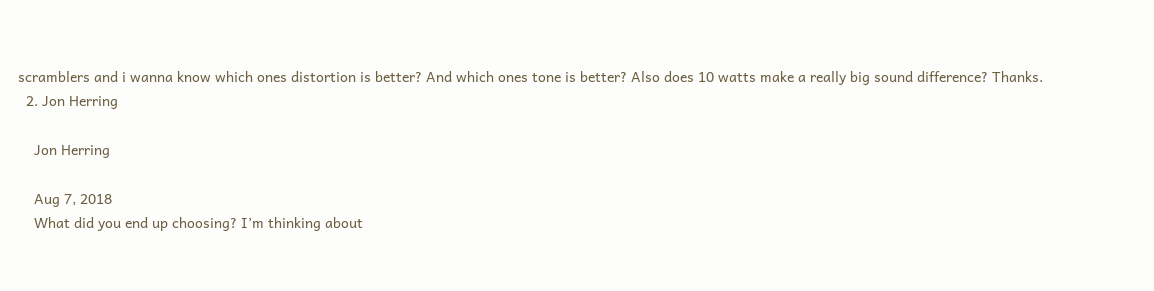scramblers and i wanna know which ones distortion is better? And which ones tone is better? Also does 10 watts make a really big sound difference? Thanks.
  2. Jon Herring

    Jon Herring

    Aug 7, 2018
    What did you end up choosing? I’m thinking about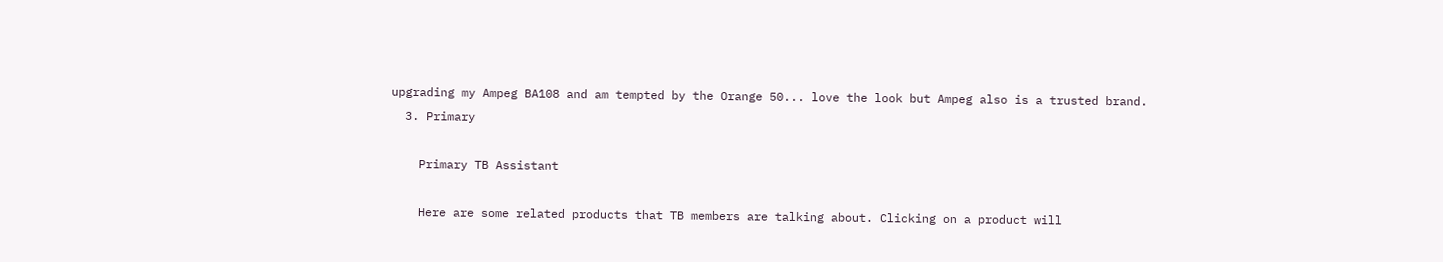upgrading my Ampeg BA108 and am tempted by the Orange 50... love the look but Ampeg also is a trusted brand.
  3. Primary

    Primary TB Assistant

    Here are some related products that TB members are talking about. Clicking on a product will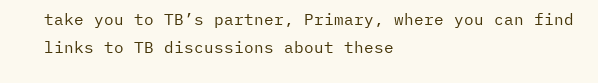take you to TB’s partner, Primary, where you can find links to TB discussions about these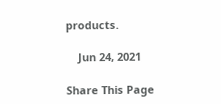products.

    Jun 24, 2021

Share This Page